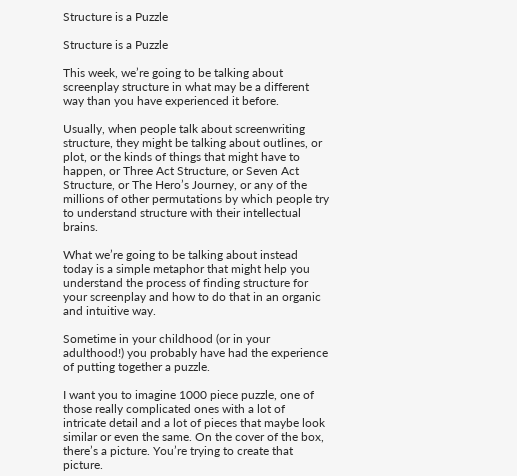Structure is a Puzzle

Structure is a Puzzle

This week, we’re going to be talking about screenplay structure in what may be a different way than you have experienced it before.

Usually, when people talk about screenwriting structure, they might be talking about outlines, or plot, or the kinds of things that might have to happen, or Three Act Structure, or Seven Act Structure, or The Hero’s Journey, or any of the millions of other permutations by which people try to understand structure with their intellectual brains.

What we’re going to be talking about instead today is a simple metaphor that might help you understand the process of finding structure for your screenplay and how to do that in an organic and intuitive way.

Sometime in your childhood (or in your adulthood!) you probably have had the experience of putting together a puzzle.

I want you to imagine 1000 piece puzzle, one of those really complicated ones with a lot of intricate detail and a lot of pieces that maybe look similar or even the same. On the cover of the box, there’s a picture. You’re trying to create that picture.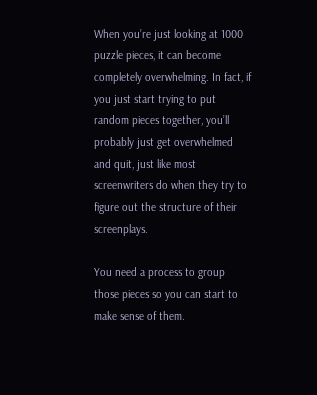When you’re just looking at 1000 puzzle pieces, it can become completely overwhelming. In fact, if you just start trying to put random pieces together, you’ll probably just get overwhelmed and quit, just like most screenwriters do when they try to figure out the structure of their screenplays.

You need a process to group those pieces so you can start to make sense of them.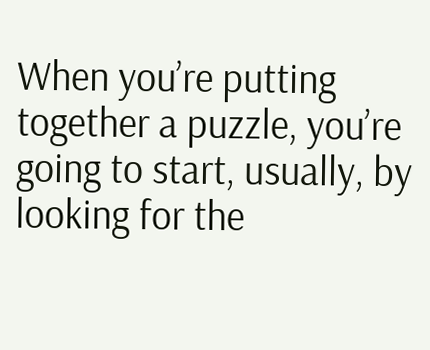When you’re putting together a puzzle, you’re going to start, usually, by looking for the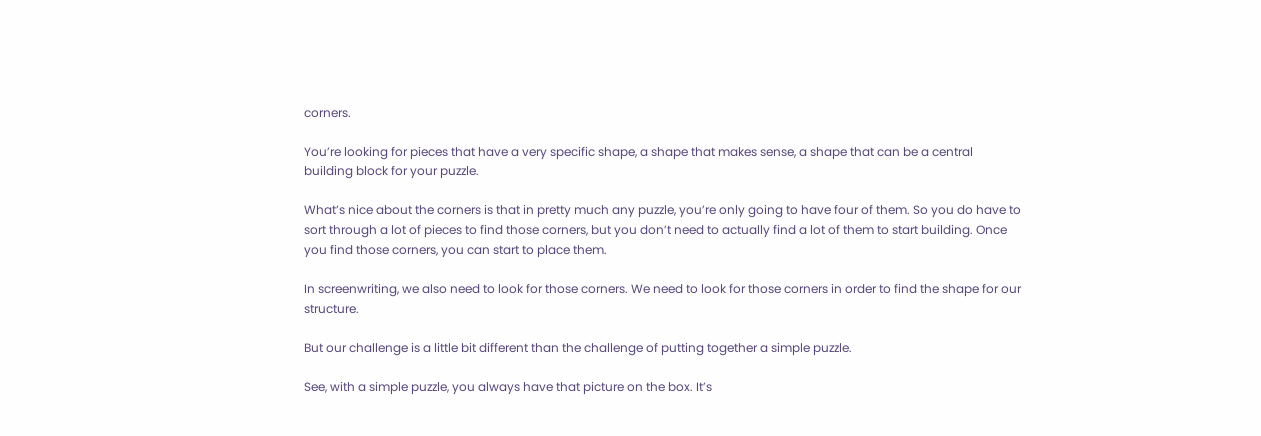corners.

You’re looking for pieces that have a very specific shape, a shape that makes sense, a shape that can be a central building block for your puzzle.

What’s nice about the corners is that in pretty much any puzzle, you’re only going to have four of them. So you do have to sort through a lot of pieces to find those corners, but you don’t need to actually find a lot of them to start building. Once you find those corners, you can start to place them.

In screenwriting, we also need to look for those corners. We need to look for those corners in order to find the shape for our structure.

But our challenge is a little bit different than the challenge of putting together a simple puzzle.

See, with a simple puzzle, you always have that picture on the box. It’s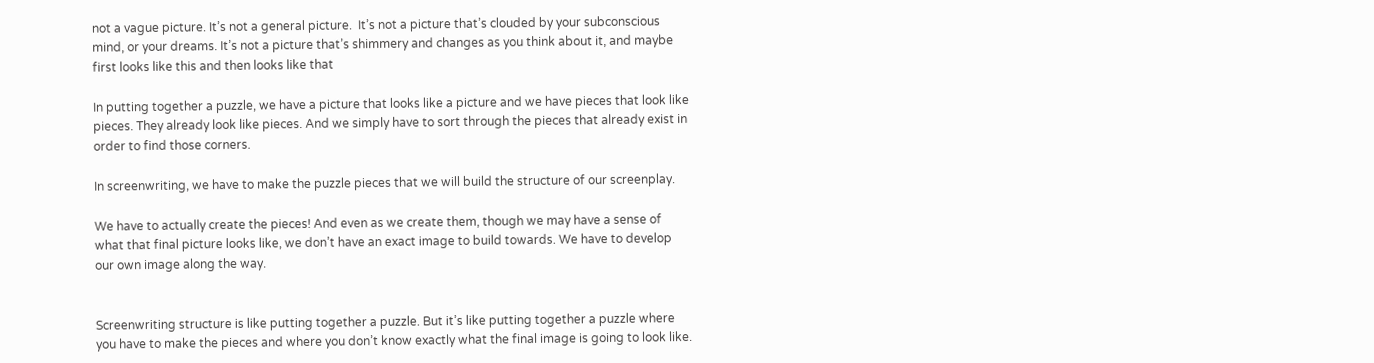not a vague picture. It’s not a general picture.  It’s not a picture that’s clouded by your subconscious mind, or your dreams. It’s not a picture that’s shimmery and changes as you think about it, and maybe first looks like this and then looks like that

In putting together a puzzle, we have a picture that looks like a picture and we have pieces that look like pieces. They already look like pieces. And we simply have to sort through the pieces that already exist in order to find those corners.

In screenwriting, we have to make the puzzle pieces that we will build the structure of our screenplay.

We have to actually create the pieces! And even as we create them, though we may have a sense of what that final picture looks like, we don’t have an exact image to build towards. We have to develop our own image along the way.


Screenwriting structure is like putting together a puzzle. But it’s like putting together a puzzle where you have to make the pieces and where you don’t know exactly what the final image is going to look like.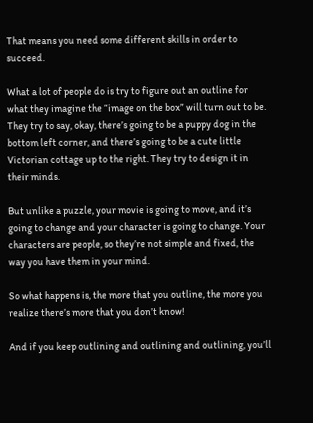That means you need some different skills in order to succeed.

What a lot of people do is try to figure out an outline for what they imagine the “image on the box” will turn out to be. They try to say, okay, there’s going to be a puppy dog in the bottom left corner, and there’s going to be a cute little Victorian cottage up to the right. They try to design it in their minds.

But unlike a puzzle, your movie is going to move, and it’s going to change and your character is going to change. Your characters are people, so they’re not simple and fixed, the way you have them in your mind.

So what happens is, the more that you outline, the more you realize there’s more that you don’t know!

And if you keep outlining and outlining and outlining, you’ll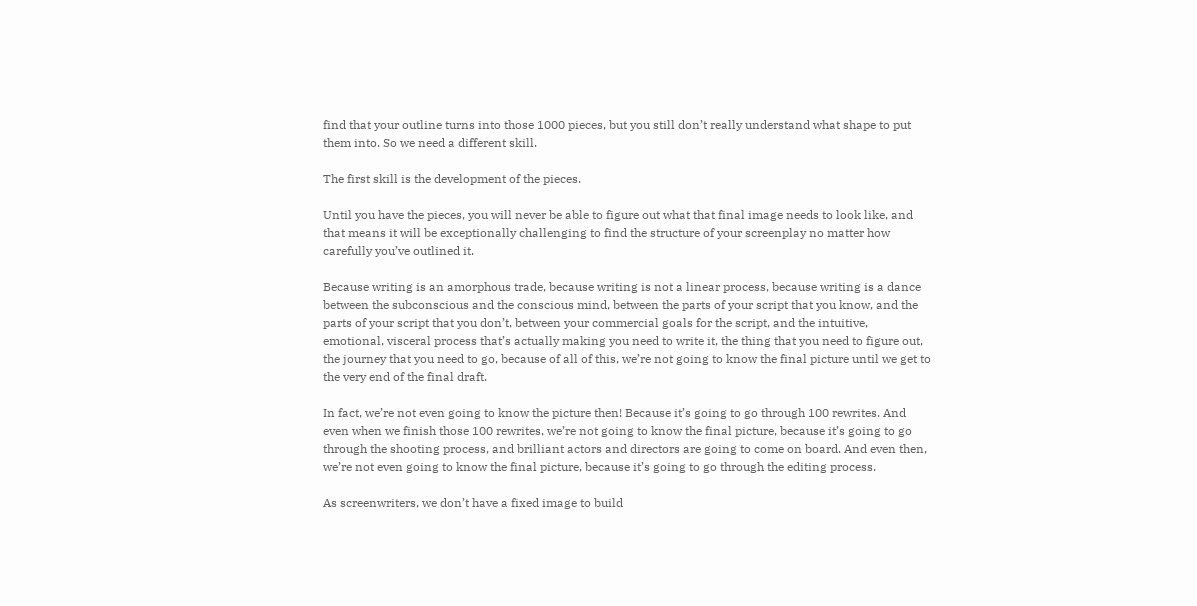find that your outline turns into those 1000 pieces, but you still don’t really understand what shape to put them into. So we need a different skill.

The first skill is the development of the pieces.

Until you have the pieces, you will never be able to figure out what that final image needs to look like, and that means it will be exceptionally challenging to find the structure of your screenplay no matter how carefully you’ve outlined it.

Because writing is an amorphous trade, because writing is not a linear process, because writing is a dance between the subconscious and the conscious mind, between the parts of your script that you know, and the parts of your script that you don’t, between your commercial goals for the script, and the intuitive, emotional, visceral process that’s actually making you need to write it, the thing that you need to figure out, the journey that you need to go, because of all of this, we’re not going to know the final picture until we get to the very end of the final draft.

In fact, we’re not even going to know the picture then! Because it’s going to go through 100 rewrites. And even when we finish those 100 rewrites, we’re not going to know the final picture, because it’s going to go through the shooting process, and brilliant actors and directors are going to come on board. And even then, we’re not even going to know the final picture, because it’s going to go through the editing process.

As screenwriters, we don’t have a fixed image to build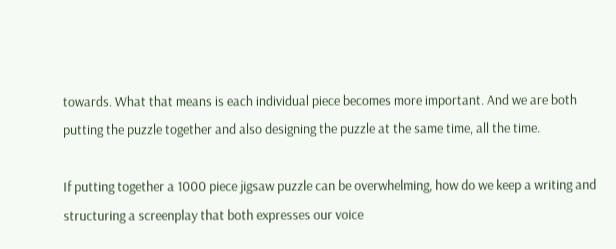towards. What that means is each individual piece becomes more important. And we are both putting the puzzle together and also designing the puzzle at the same time, all the time.

If putting together a 1000 piece jigsaw puzzle can be overwhelming, how do we keep a writing and structuring a screenplay that both expresses our voice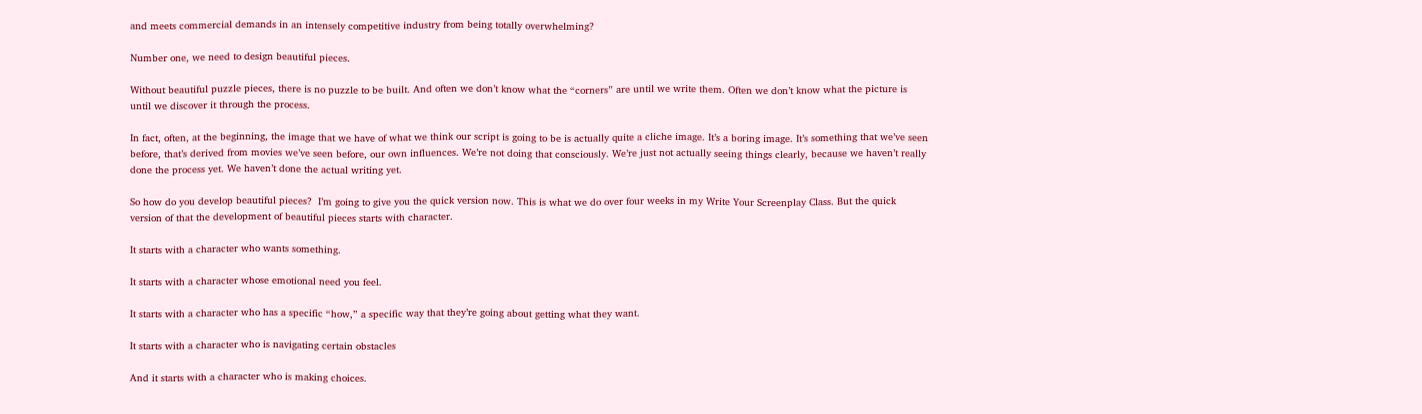and meets commercial demands in an intensely competitive industry from being totally overwhelming?

Number one, we need to design beautiful pieces.

Without beautiful puzzle pieces, there is no puzzle to be built. And often we don’t know what the “corners” are until we write them. Often we don’t know what the picture is until we discover it through the process.

In fact, often, at the beginning, the image that we have of what we think our script is going to be is actually quite a cliche image. It’s a boring image. It’s something that we’ve seen before, that’s derived from movies we’ve seen before, our own influences. We’re not doing that consciously. We’re just not actually seeing things clearly, because we haven’t really done the process yet. We haven’t done the actual writing yet.

So how do you develop beautiful pieces?  I’m going to give you the quick version now. This is what we do over four weeks in my Write Your Screenplay Class. But the quick version of that the development of beautiful pieces starts with character.

It starts with a character who wants something.

It starts with a character whose emotional need you feel.

It starts with a character who has a specific “how,” a specific way that they’re going about getting what they want.

It starts with a character who is navigating certain obstacles

And it starts with a character who is making choices.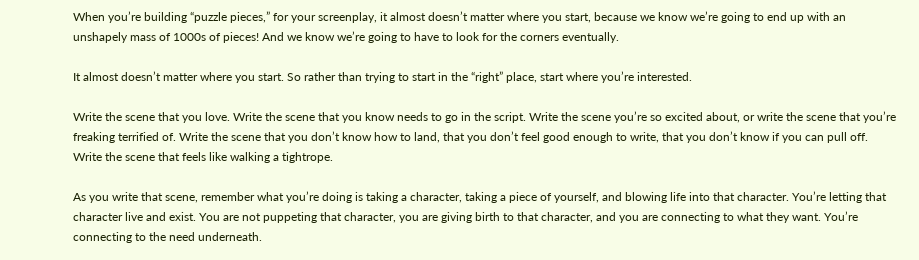When you’re building “puzzle pieces,” for your screenplay, it almost doesn’t matter where you start, because we know we’re going to end up with an unshapely mass of 1000s of pieces! And we know we’re going to have to look for the corners eventually.

It almost doesn’t matter where you start. So rather than trying to start in the “right” place, start where you’re interested.

Write the scene that you love. Write the scene that you know needs to go in the script. Write the scene you’re so excited about, or write the scene that you’re freaking terrified of. Write the scene that you don’t know how to land, that you don’t feel good enough to write, that you don’t know if you can pull off. Write the scene that feels like walking a tightrope.

As you write that scene, remember what you’re doing is taking a character, taking a piece of yourself, and blowing life into that character. You’re letting that character live and exist. You are not puppeting that character, you are giving birth to that character, and you are connecting to what they want. You’re connecting to the need underneath.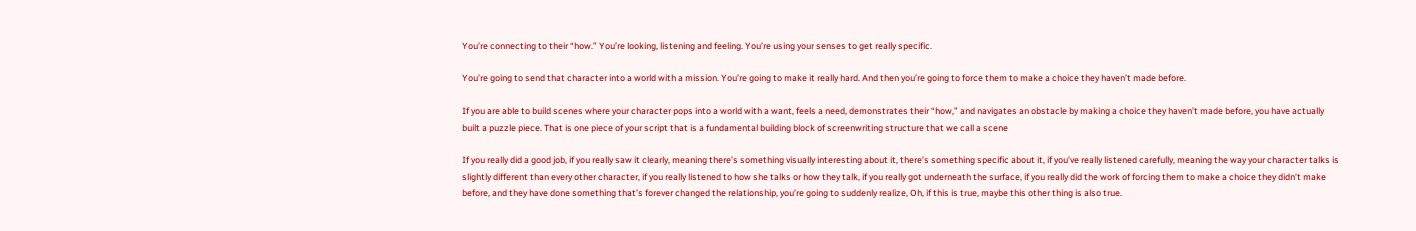You’re connecting to their “how.” You’re looking, listening and feeling. You’re using your senses to get really specific.

You’re going to send that character into a world with a mission. You’re going to make it really hard. And then you’re going to force them to make a choice they haven’t made before.

If you are able to build scenes where your character pops into a world with a want, feels a need, demonstrates their “how,” and navigates an obstacle by making a choice they haven’t made before, you have actually built a puzzle piece. That is one piece of your script that is a fundamental building block of screenwriting structure that we call a scene

If you really did a good job, if you really saw it clearly, meaning there’s something visually interesting about it, there’s something specific about it, if you’ve really listened carefully, meaning the way your character talks is slightly different than every other character, if you really listened to how she talks or how they talk, if you really got underneath the surface, if you really did the work of forcing them to make a choice they didn’t make before, and they have done something that’s forever changed the relationship, you’re going to suddenly realize, Oh, if this is true, maybe this other thing is also true.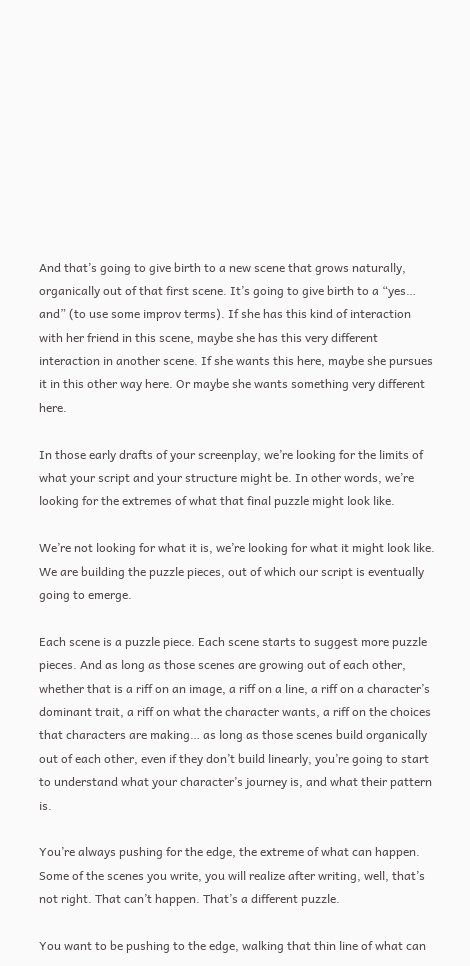And that’s going to give birth to a new scene that grows naturally, organically out of that first scene. It’s going to give birth to a “yes… and” (to use some improv terms). If she has this kind of interaction with her friend in this scene, maybe she has this very different interaction in another scene. If she wants this here, maybe she pursues it in this other way here. Or maybe she wants something very different here.

In those early drafts of your screenplay, we’re looking for the limits of what your script and your structure might be. In other words, we’re looking for the extremes of what that final puzzle might look like.

We’re not looking for what it is, we’re looking for what it might look like. We are building the puzzle pieces, out of which our script is eventually going to emerge.

Each scene is a puzzle piece. Each scene starts to suggest more puzzle pieces. And as long as those scenes are growing out of each other, whether that is a riff on an image, a riff on a line, a riff on a character’s dominant trait, a riff on what the character wants, a riff on the choices that characters are making… as long as those scenes build organically out of each other, even if they don’t build linearly, you’re going to start to understand what your character’s journey is, and what their pattern is.

You’re always pushing for the edge, the extreme of what can happen. Some of the scenes you write, you will realize after writing, well, that’s not right. That can’t happen. That’s a different puzzle.

You want to be pushing to the edge, walking that thin line of what can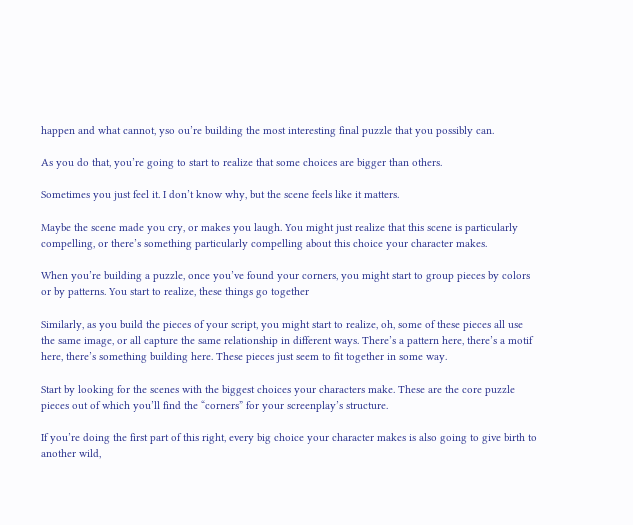happen and what cannot, yso ou’re building the most interesting final puzzle that you possibly can.

As you do that, you’re going to start to realize that some choices are bigger than others.

Sometimes you just feel it. I don’t know why, but the scene feels like it matters.

Maybe the scene made you cry, or makes you laugh. You might just realize that this scene is particularly compelling, or there’s something particularly compelling about this choice your character makes.

When you’re building a puzzle, once you’ve found your corners, you might start to group pieces by colors or by patterns. You start to realize, these things go together

Similarly, as you build the pieces of your script, you might start to realize, oh, some of these pieces all use the same image, or all capture the same relationship in different ways. There’s a pattern here, there’s a motif here, there’s something building here. These pieces just seem to fit together in some way.

Start by looking for the scenes with the biggest choices your characters make. These are the core puzzle pieces out of which you’ll find the “corners” for your screenplay’s structure.

If you’re doing the first part of this right, every big choice your character makes is also going to give birth to another wild,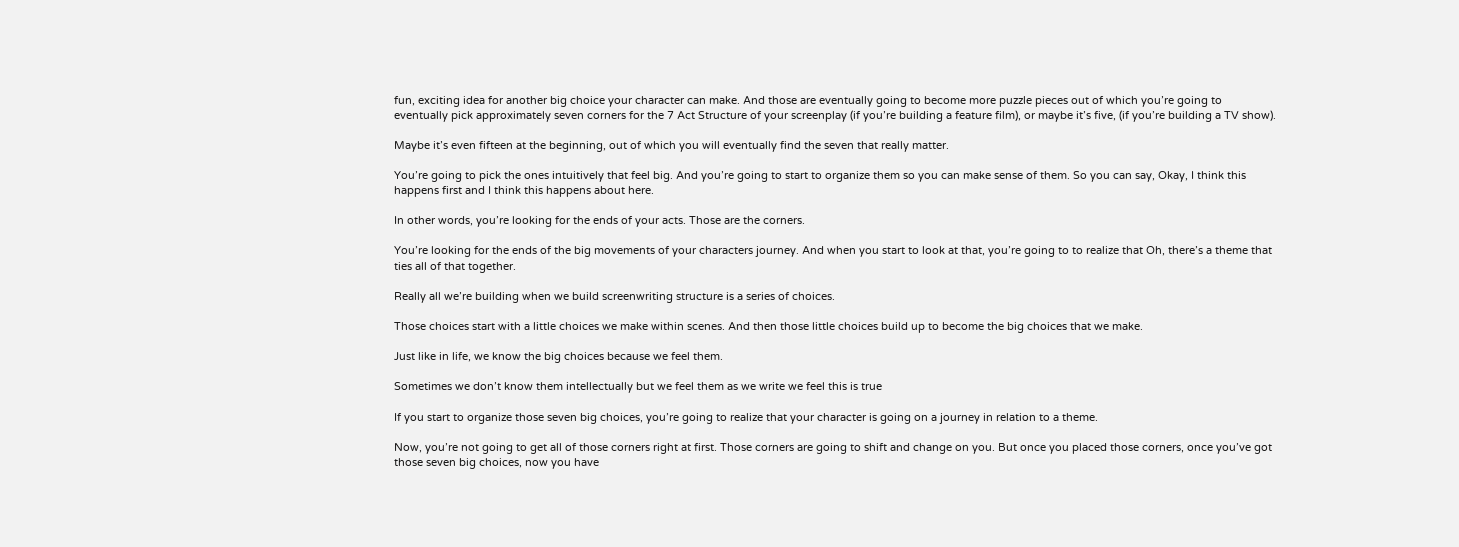fun, exciting idea for another big choice your character can make. And those are eventually going to become more puzzle pieces out of which you’re going to eventually pick approximately seven corners for the 7 Act Structure of your screenplay (if you’re building a feature film), or maybe it’s five, (if you’re building a TV show).

Maybe it’s even fifteen at the beginning, out of which you will eventually find the seven that really matter.

You’re going to pick the ones intuitively that feel big. And you’re going to start to organize them so you can make sense of them. So you can say, Okay, I think this happens first and I think this happens about here.

In other words, you’re looking for the ends of your acts. Those are the corners.

You’re looking for the ends of the big movements of your characters journey. And when you start to look at that, you’re going to to realize that Oh, there’s a theme that ties all of that together.

Really all we’re building when we build screenwriting structure is a series of choices.

Those choices start with a little choices we make within scenes. And then those little choices build up to become the big choices that we make.

Just like in life, we know the big choices because we feel them.

Sometimes we don’t know them intellectually but we feel them as we write we feel this is true

If you start to organize those seven big choices, you’re going to realize that your character is going on a journey in relation to a theme.

Now, you’re not going to get all of those corners right at first. Those corners are going to shift and change on you. But once you placed those corners, once you’ve got those seven big choices, now you have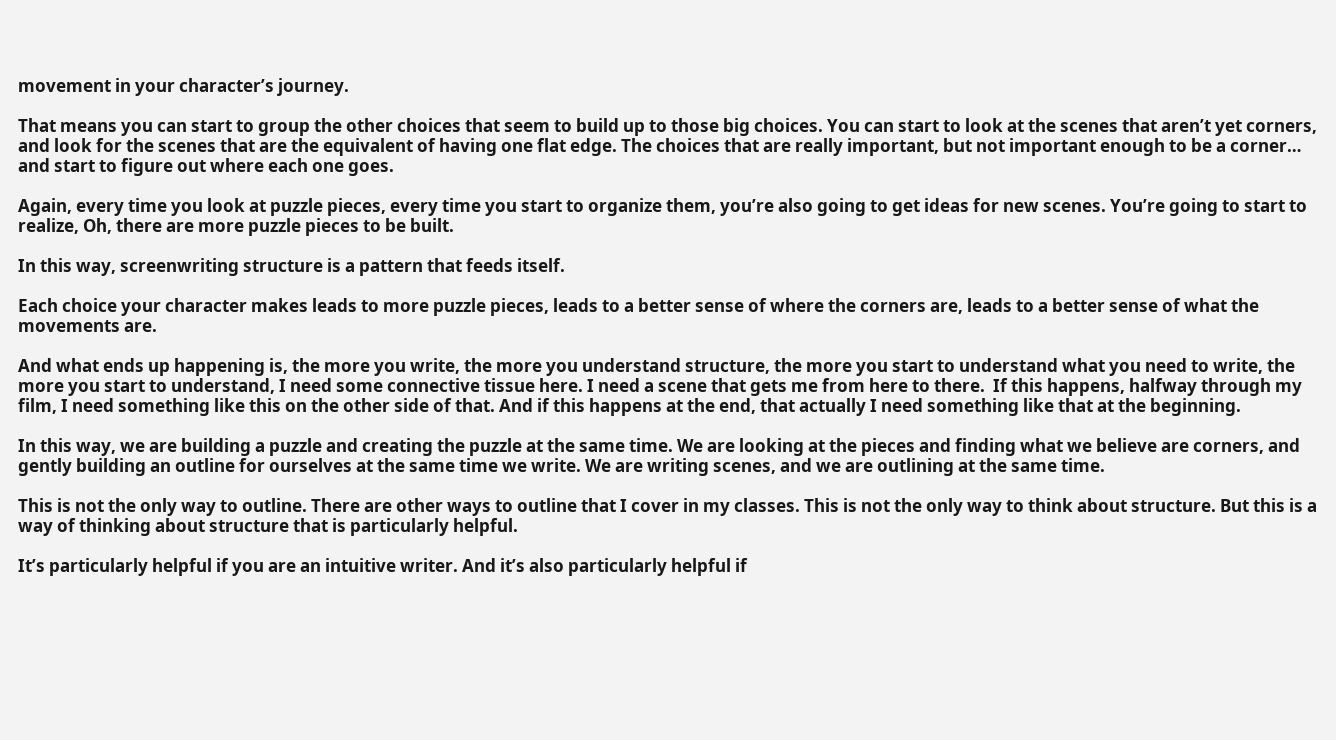movement in your character’s journey.

That means you can start to group the other choices that seem to build up to those big choices. You can start to look at the scenes that aren’t yet corners, and look for the scenes that are the equivalent of having one flat edge. The choices that are really important, but not important enough to be a corner… and start to figure out where each one goes.

Again, every time you look at puzzle pieces, every time you start to organize them, you’re also going to get ideas for new scenes. You’re going to start to realize, Oh, there are more puzzle pieces to be built.

In this way, screenwriting structure is a pattern that feeds itself.

Each choice your character makes leads to more puzzle pieces, leads to a better sense of where the corners are, leads to a better sense of what the movements are.

And what ends up happening is, the more you write, the more you understand structure, the more you start to understand what you need to write, the more you start to understand, I need some connective tissue here. I need a scene that gets me from here to there.  If this happens, halfway through my film, I need something like this on the other side of that. And if this happens at the end, that actually I need something like that at the beginning.

In this way, we are building a puzzle and creating the puzzle at the same time. We are looking at the pieces and finding what we believe are corners, and gently building an outline for ourselves at the same time we write. We are writing scenes, and we are outlining at the same time.

This is not the only way to outline. There are other ways to outline that I cover in my classes. This is not the only way to think about structure. But this is a way of thinking about structure that is particularly helpful.

It’s particularly helpful if you are an intuitive writer. And it’s also particularly helpful if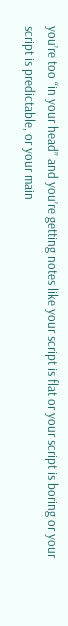you’re too “in your head” and you’re getting notes like your script is flat or your script is boring or your script is predictable, or your main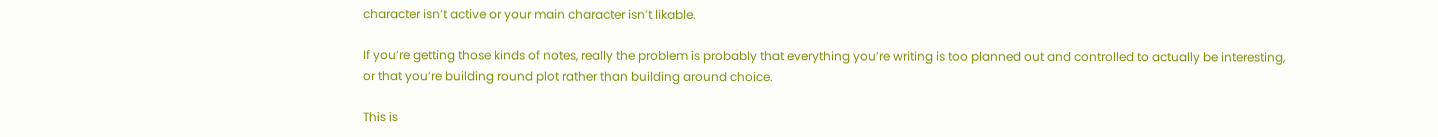character isn’t active or your main character isn’t likable.

If you’re getting those kinds of notes, really the problem is probably that everything you’re writing is too planned out and controlled to actually be interesting, or that you’re building round plot rather than building around choice.

This is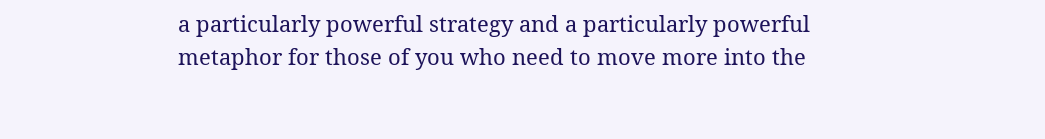a particularly powerful strategy and a particularly powerful metaphor for those of you who need to move more into the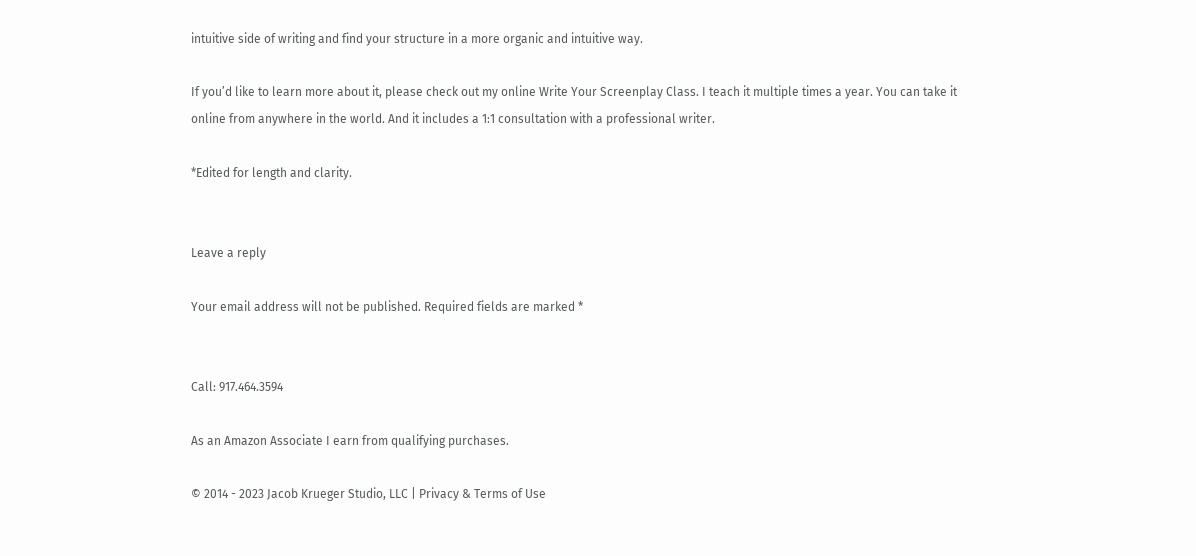intuitive side of writing and find your structure in a more organic and intuitive way.

If you’d like to learn more about it, please check out my online Write Your Screenplay Class. I teach it multiple times a year. You can take it online from anywhere in the world. And it includes a 1:1 consultation with a professional writer.

*Edited for length and clarity.


Leave a reply

Your email address will not be published. Required fields are marked *


Call: 917.464.3594

As an Amazon Associate I earn from qualifying purchases.

© 2014 - 2023 Jacob Krueger Studio, LLC | Privacy & Terms of Use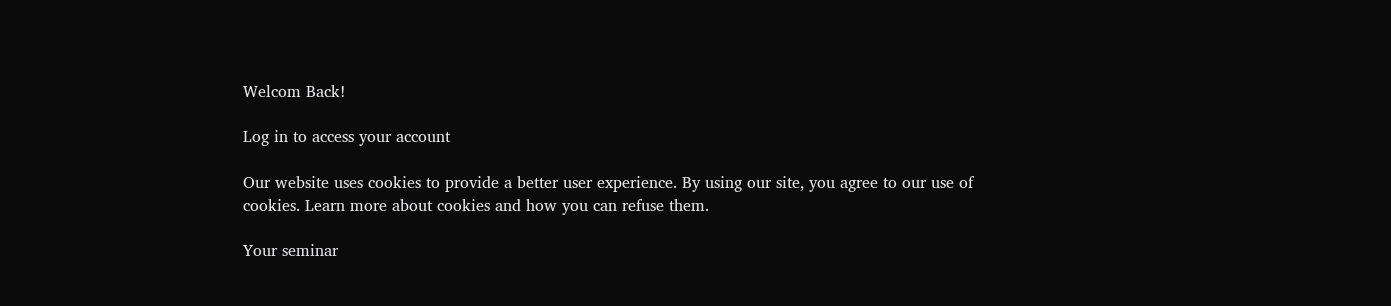Welcom Back!

Log in to access your account

Our website uses cookies to provide a better user experience. By using our site, you agree to our use of cookies. Learn more about cookies and how you can refuse them.

Your seminar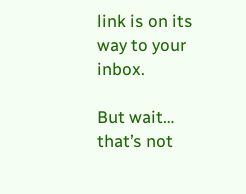link is on its way to your inbox.

But wait… that’s not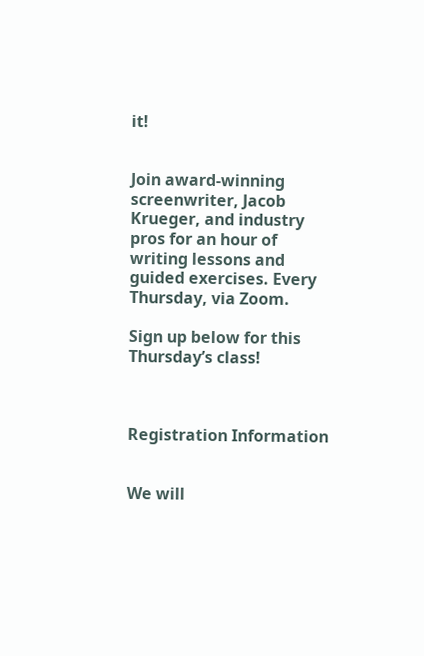it!


Join award-winning screenwriter, Jacob Krueger, and industry pros for an hour of writing lessons and guided exercises. Every Thursday, via Zoom.

Sign up below for this Thursday’s class!



Registration Information


We will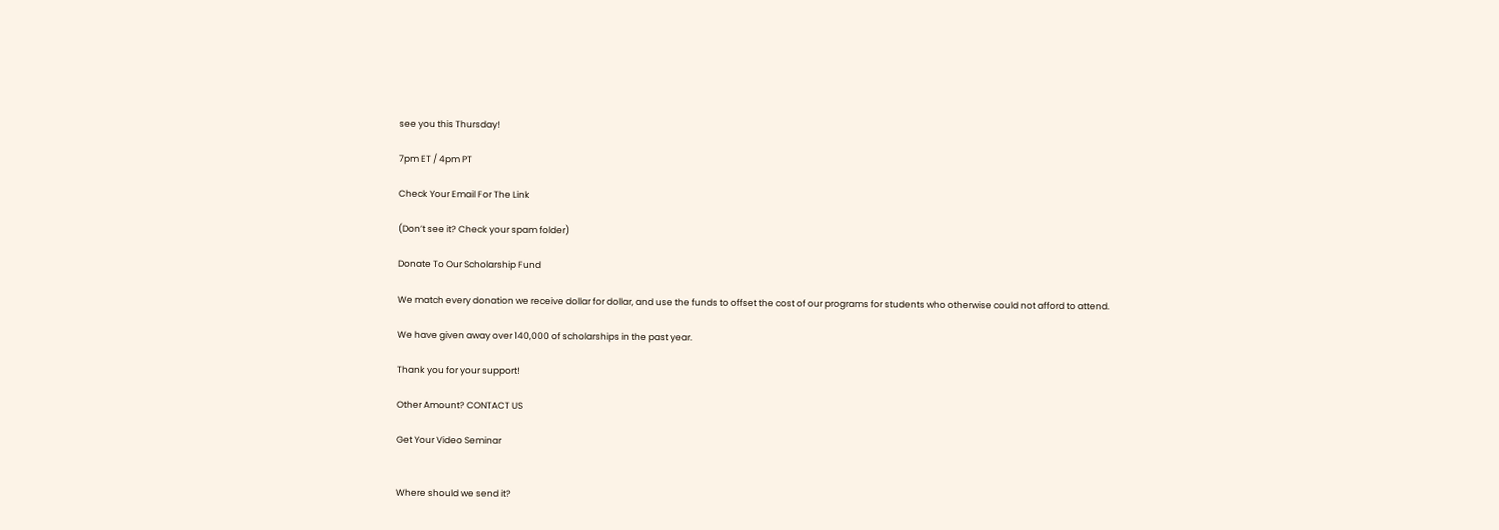see you this Thursday!

7pm ET / 4pm PT

Check Your Email For The Link

(Don’t see it? Check your spam folder)

Donate To Our Scholarship Fund

We match every donation we receive dollar for dollar, and use the funds to offset the cost of our programs for students who otherwise could not afford to attend.

We have given away over 140,000 of scholarships in the past year.

Thank you for your support!

Other Amount? CONTACT US

Get Your Video Seminar


Where should we send it?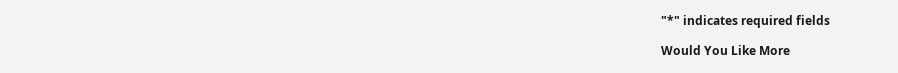"*" indicates required fields

Would You Like More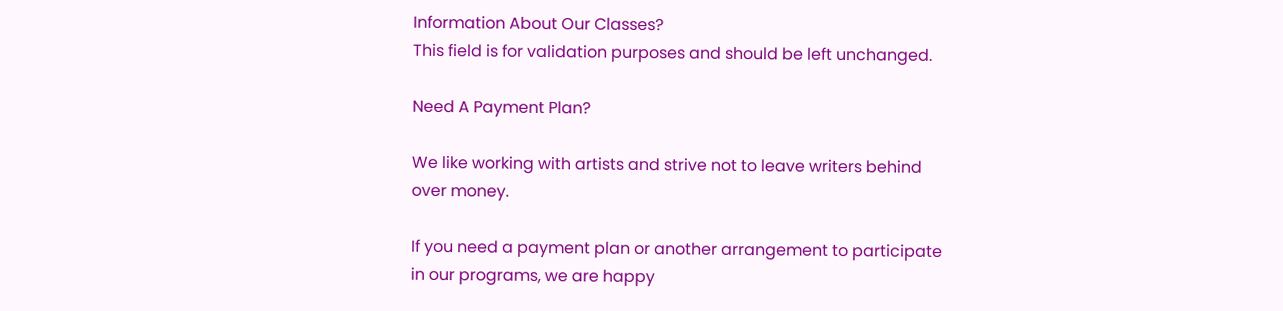Information About Our Classes?
This field is for validation purposes and should be left unchanged.

Need A Payment Plan?

We like working with artists and strive not to leave writers behind over money.

If you need a payment plan or another arrangement to participate in our programs, we are happy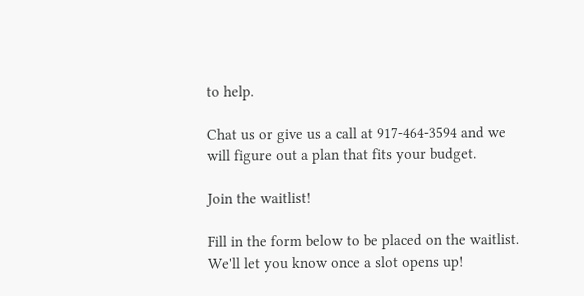to help.

Chat us or give us a call at 917-464-3594 and we will figure out a plan that fits your budget.

Join the waitlist!

Fill in the form below to be placed on the waitlist. We'll let you know once a slot opens up!